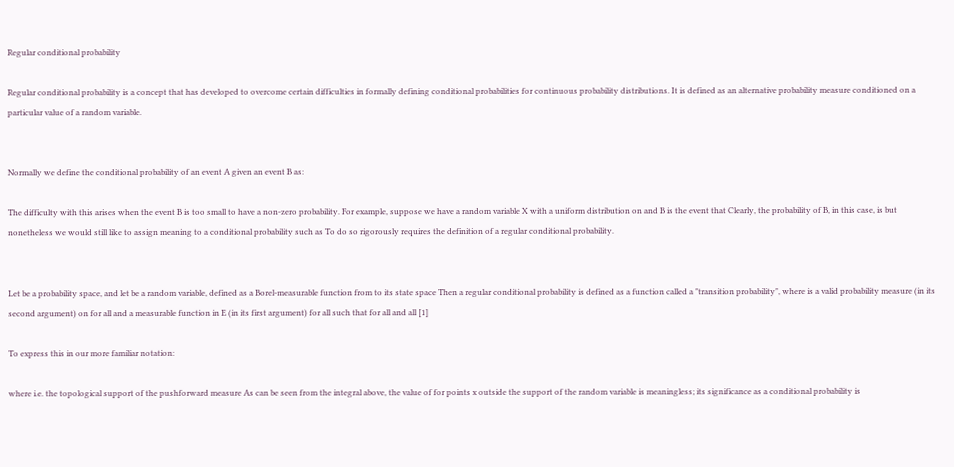Regular conditional probability

Regular conditional probability is a concept that has developed to overcome certain difficulties in formally defining conditional probabilities for continuous probability distributions. It is defined as an alternative probability measure conditioned on a particular value of a random variable.


Normally we define the conditional probability of an event A given an event B as:

The difficulty with this arises when the event B is too small to have a non-zero probability. For example, suppose we have a random variable X with a uniform distribution on and B is the event that Clearly, the probability of B, in this case, is but nonetheless we would still like to assign meaning to a conditional probability such as To do so rigorously requires the definition of a regular conditional probability.


Let be a probability space, and let be a random variable, defined as a Borel-measurable function from to its state space Then a regular conditional probability is defined as a function called a "transition probability", where is a valid probability measure (in its second argument) on for all and a measurable function in E (in its first argument) for all such that for all and all [1]

To express this in our more familiar notation:

where i.e. the topological support of the pushforward measure As can be seen from the integral above, the value of for points x outside the support of the random variable is meaningless; its significance as a conditional probability is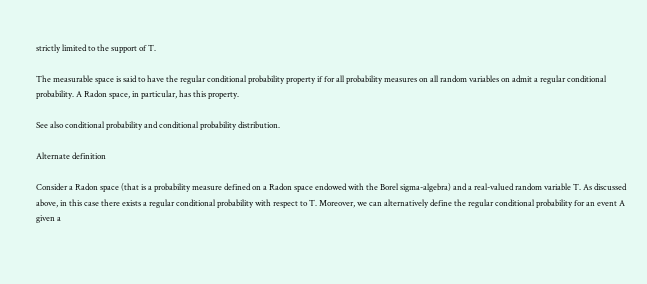strictly limited to the support of T.

The measurable space is said to have the regular conditional probability property if for all probability measures on all random variables on admit a regular conditional probability. A Radon space, in particular, has this property.

See also conditional probability and conditional probability distribution.

Alternate definition

Consider a Radon space (that is a probability measure defined on a Radon space endowed with the Borel sigma-algebra) and a real-valued random variable T. As discussed above, in this case there exists a regular conditional probability with respect to T. Moreover, we can alternatively define the regular conditional probability for an event A given a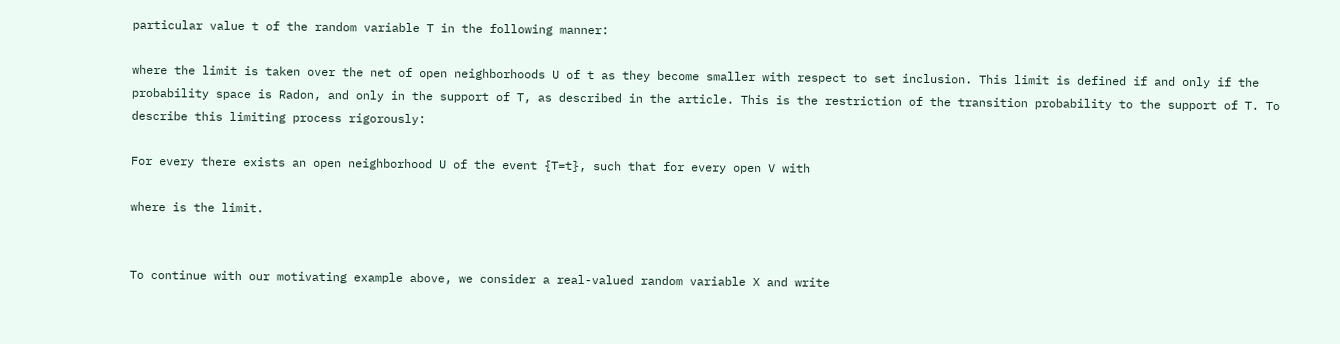particular value t of the random variable T in the following manner:

where the limit is taken over the net of open neighborhoods U of t as they become smaller with respect to set inclusion. This limit is defined if and only if the probability space is Radon, and only in the support of T, as described in the article. This is the restriction of the transition probability to the support of T. To describe this limiting process rigorously:

For every there exists an open neighborhood U of the event {T=t}, such that for every open V with

where is the limit.


To continue with our motivating example above, we consider a real-valued random variable X and write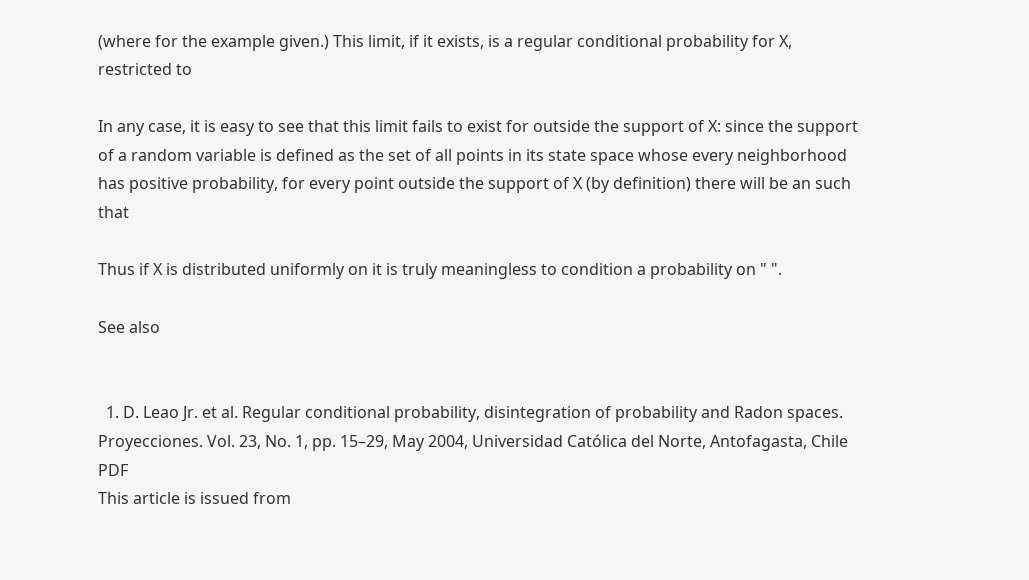(where for the example given.) This limit, if it exists, is a regular conditional probability for X, restricted to

In any case, it is easy to see that this limit fails to exist for outside the support of X: since the support of a random variable is defined as the set of all points in its state space whose every neighborhood has positive probability, for every point outside the support of X (by definition) there will be an such that

Thus if X is distributed uniformly on it is truly meaningless to condition a probability on " ".

See also


  1. D. Leao Jr. et al. Regular conditional probability, disintegration of probability and Radon spaces. Proyecciones. Vol. 23, No. 1, pp. 15–29, May 2004, Universidad Católica del Norte, Antofagasta, Chile PDF
This article is issued from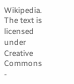Wikipedia. The text is licensed under Creative Commons -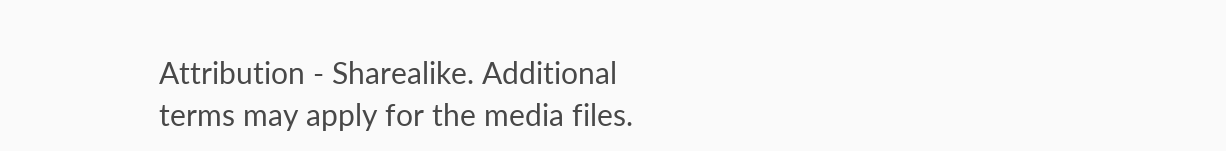Attribution - Sharealike. Additional terms may apply for the media files.